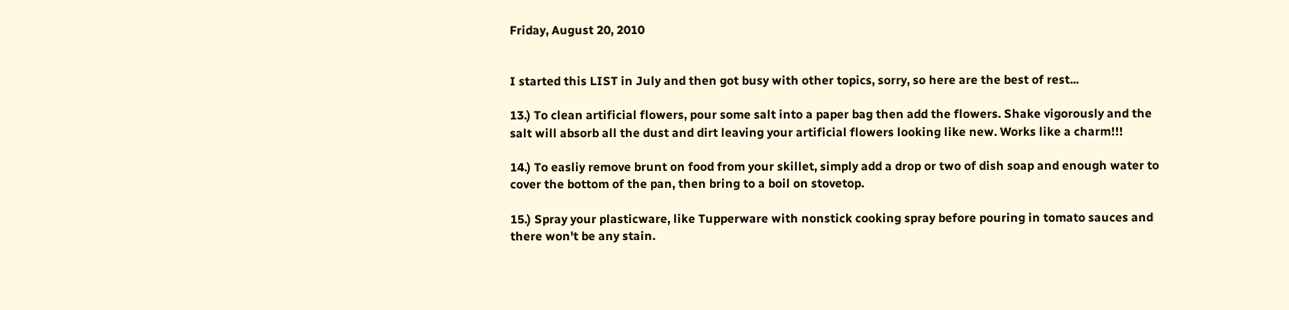Friday, August 20, 2010


I started this LIST in July and then got busy with other topics, sorry, so here are the best of rest...

13.) To clean artificial flowers, pour some salt into a paper bag then add the flowers. Shake vigorously and the salt will absorb all the dust and dirt leaving your artificial flowers looking like new. Works like a charm!!!

14.) To easliy remove brunt on food from your skillet, simply add a drop or two of dish soap and enough water to cover the bottom of the pan, then bring to a boil on stovetop.

15.) Spray your plasticware, like Tupperware with nonstick cooking spray before pouring in tomato sauces and there won't be any stain.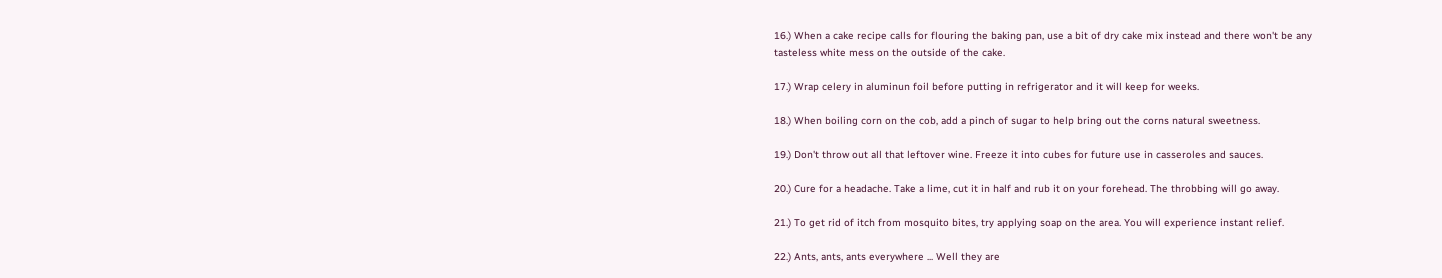16.) When a cake recipe calls for flouring the baking pan, use a bit of dry cake mix instead and there won't be any tasteless white mess on the outside of the cake.

17.) Wrap celery in aluminun foil before putting in refrigerator and it will keep for weeks.

18.) When boiling corn on the cob, add a pinch of sugar to help bring out the corns natural sweetness.

19.) Don't throw out all that leftover wine. Freeze it into cubes for future use in casseroles and sauces.

20.) Cure for a headache. Take a lime, cut it in half and rub it on your forehead. The throbbing will go away.

21.) To get rid of itch from mosquito bites, try applying soap on the area. You will experience instant relief.

22.) Ants, ants, ants everywhere ... Well they are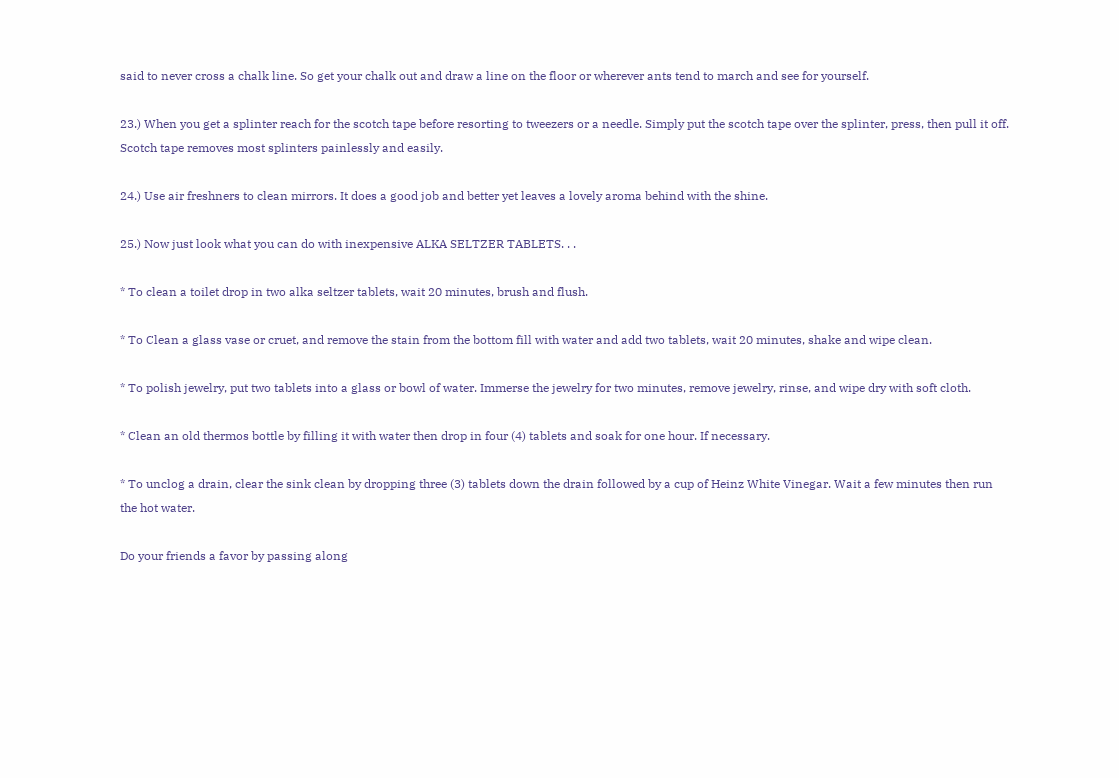said to never cross a chalk line. So get your chalk out and draw a line on the floor or wherever ants tend to march and see for yourself.

23.) When you get a splinter reach for the scotch tape before resorting to tweezers or a needle. Simply put the scotch tape over the splinter, press, then pull it off. Scotch tape removes most splinters painlessly and easily.

24.) Use air freshners to clean mirrors. It does a good job and better yet leaves a lovely aroma behind with the shine.

25.) Now just look what you can do with inexpensive ALKA SELTZER TABLETS. . .

* To clean a toilet drop in two alka seltzer tablets, wait 20 minutes, brush and flush.

* To Clean a glass vase or cruet, and remove the stain from the bottom fill with water and add two tablets, wait 20 minutes, shake and wipe clean.

* To polish jewelry, put two tablets into a glass or bowl of water. Immerse the jewelry for two minutes, remove jewelry, rinse, and wipe dry with soft cloth.

* Clean an old thermos bottle by filling it with water then drop in four (4) tablets and soak for one hour. If necessary.

* To unclog a drain, clear the sink clean by dropping three (3) tablets down the drain followed by a cup of Heinz White Vinegar. Wait a few minutes then run the hot water.

Do your friends a favor by passing along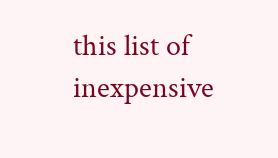this list of inexpensive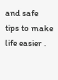and safe tips to make life easier .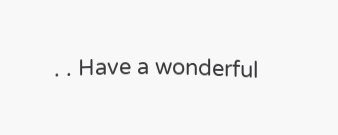. . Have a wonderful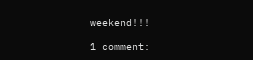weekend!!!

1 comment: